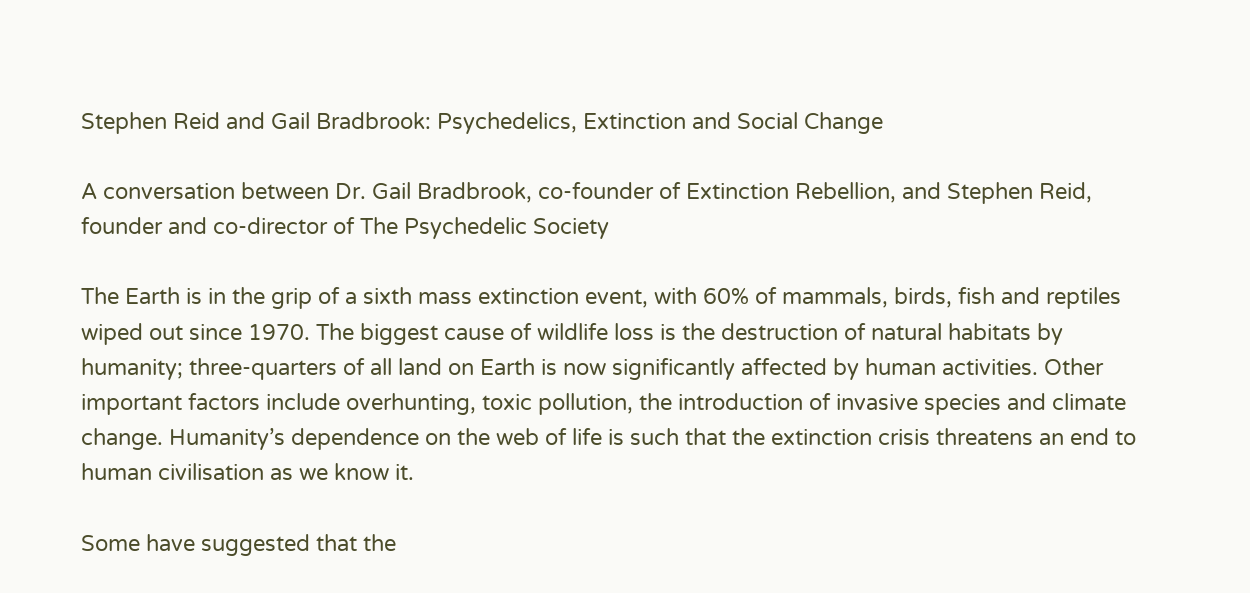Stephen Reid and Gail Bradbrook: Psychedelics, Extinction and Social Change

A conversation between Dr. Gail Bradbrook, co-founder of Extinction Rebellion, and Stephen Reid, founder and co-director of The Psychedelic Society

The Earth is in the grip of a sixth mass extinction event, with 60% of mammals, birds, fish and reptiles wiped out since 1970. The biggest cause of wildlife loss is the destruction of natural habitats by humanity; three-quarters of all land on Earth is now significantly affected by human activities. Other important factors include overhunting, toxic pollution, the introduction of invasive species and climate change. Humanity’s dependence on the web of life is such that the extinction crisis threatens an end to human civilisation as we know it.

Some have suggested that the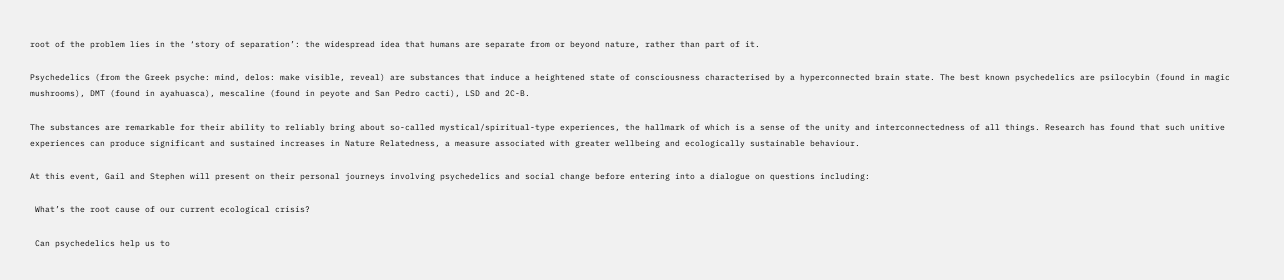root of the problem lies in the ‘story of separation’: the widespread idea that humans are separate from or beyond nature, rather than part of it.

Psychedelics (from the Greek psyche: mind, delos: make visible, reveal) are substances that induce a heightened state of consciousness characterised by a hyperconnected brain state. The best known psychedelics are psilocybin (found in magic mushrooms), DMT (found in ayahuasca), mescaline (found in peyote and San Pedro cacti), LSD and 2C-B.

The substances are remarkable for their ability to reliably bring about so-called mystical/spiritual-type experiences, the hallmark of which is a sense of the unity and interconnectedness of all things. Research has found that such unitive experiences can produce significant and sustained increases in Nature Relatedness, a measure associated with greater wellbeing and ecologically sustainable behaviour.

At this event, Gail and Stephen will present on their personal journeys involving psychedelics and social change before entering into a dialogue on questions including:

 What’s the root cause of our current ecological crisis?

 Can psychedelics help us to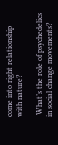come into right relationship with nature?

 What’s the role of psychedelics in social change movements?